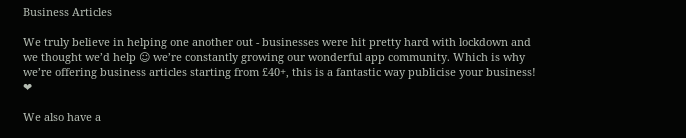Business Articles

We truly believe in helping one another out - businesses were hit pretty hard with lockdown and we thought we’d help ☺ we’re constantly growing our wonderful app community. Which is why we’re offering business articles starting from £40+, this is a fantastic way publicise your business! ❤

We also have a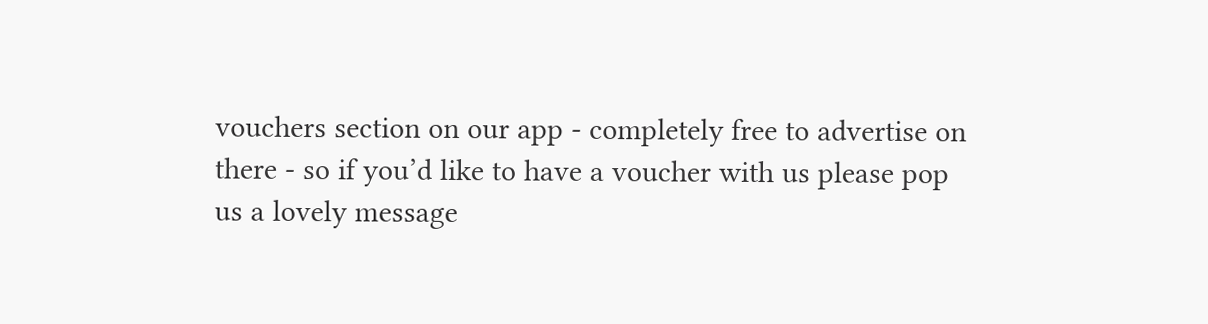vouchers section on our app - completely free to advertise on there - so if you’d like to have a voucher with us please pop us a lovely message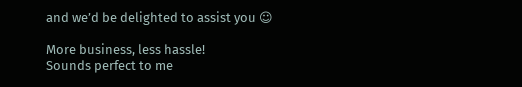and we’d be delighted to assist you ☺

More business, less hassle!
Sounds perfect to me